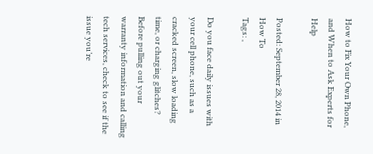How to Fix Your Own Phone, and When to Ask Experts for Help

Posted: September 28, 2014 in How To
Tags: ,

Do you face daily issues with your cell phone, such as a cracked screen, slow loading time, or charging glitches? Before pulling out your warranty information and calling tech services, check to see if the issue you’re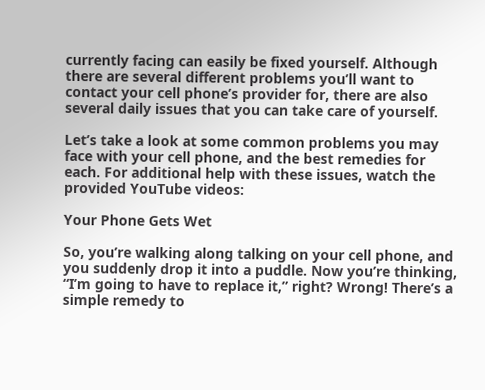currently facing can easily be fixed yourself. Although there are several different problems you’ll want to contact your cell phone’s provider for, there are also several daily issues that you can take care of yourself.

Let’s take a look at some common problems you may face with your cell phone, and the best remedies for each. For additional help with these issues, watch the provided YouTube videos:

Your Phone Gets Wet

So, you’re walking along talking on your cell phone, and you suddenly drop it into a puddle. Now you’re thinking, “I’m going to have to replace it,” right? Wrong! There’s a simple remedy to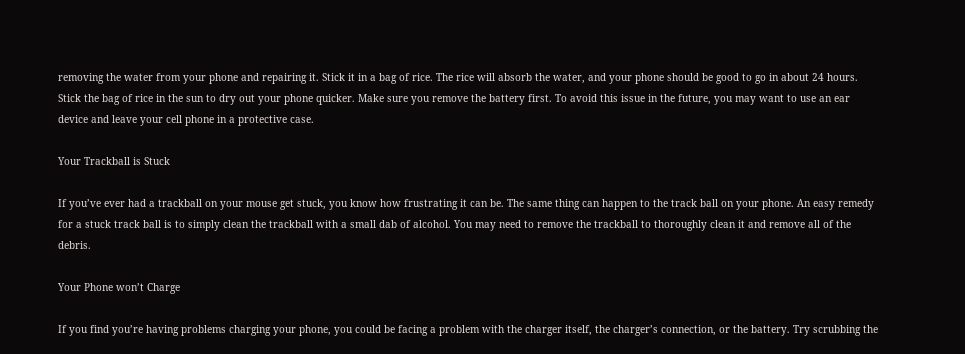removing the water from your phone and repairing it. Stick it in a bag of rice. The rice will absorb the water, and your phone should be good to go in about 24 hours. Stick the bag of rice in the sun to dry out your phone quicker. Make sure you remove the battery first. To avoid this issue in the future, you may want to use an ear device and leave your cell phone in a protective case.

Your Trackball is Stuck

If you’ve ever had a trackball on your mouse get stuck, you know how frustrating it can be. The same thing can happen to the track ball on your phone. An easy remedy for a stuck track ball is to simply clean the trackball with a small dab of alcohol. You may need to remove the trackball to thoroughly clean it and remove all of the debris.

Your Phone won’t Charge

If you find you’re having problems charging your phone, you could be facing a problem with the charger itself, the charger’s connection, or the battery. Try scrubbing the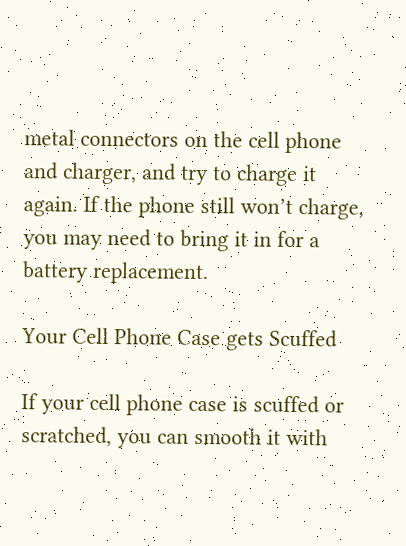metal connectors on the cell phone and charger, and try to charge it again. If the phone still won’t charge, you may need to bring it in for a battery replacement.

Your Cell Phone Case gets Scuffed

If your cell phone case is scuffed or scratched, you can smooth it with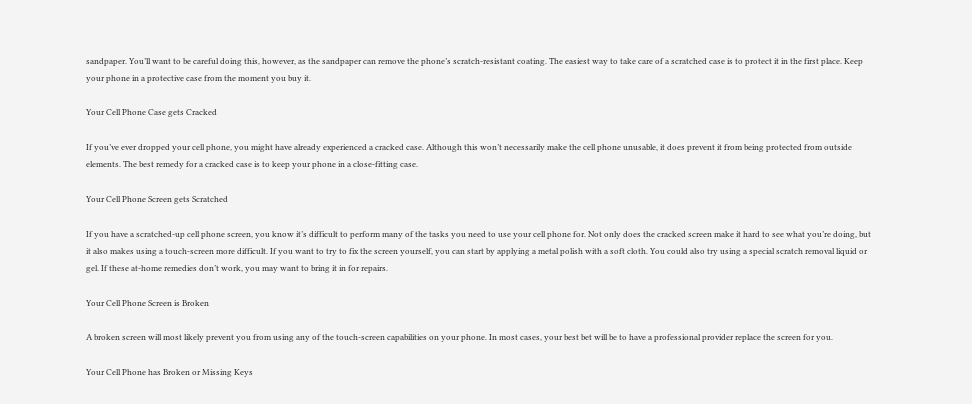sandpaper. You’ll want to be careful doing this, however, as the sandpaper can remove the phone’s scratch-resistant coating. The easiest way to take care of a scratched case is to protect it in the first place. Keep your phone in a protective case from the moment you buy it.

Your Cell Phone Case gets Cracked

If you’ve ever dropped your cell phone, you might have already experienced a cracked case. Although this won’t necessarily make the cell phone unusable, it does prevent it from being protected from outside elements. The best remedy for a cracked case is to keep your phone in a close-fitting case.

Your Cell Phone Screen gets Scratched

If you have a scratched-up cell phone screen, you know it’s difficult to perform many of the tasks you need to use your cell phone for. Not only does the cracked screen make it hard to see what you’re doing, but it also makes using a touch-screen more difficult. If you want to try to fix the screen yourself, you can start by applying a metal polish with a soft cloth. You could also try using a special scratch removal liquid or gel. If these at-home remedies don’t work, you may want to bring it in for repairs.

Your Cell Phone Screen is Broken

A broken screen will most likely prevent you from using any of the touch-screen capabilities on your phone. In most cases, your best bet will be to have a professional provider replace the screen for you.

Your Cell Phone has Broken or Missing Keys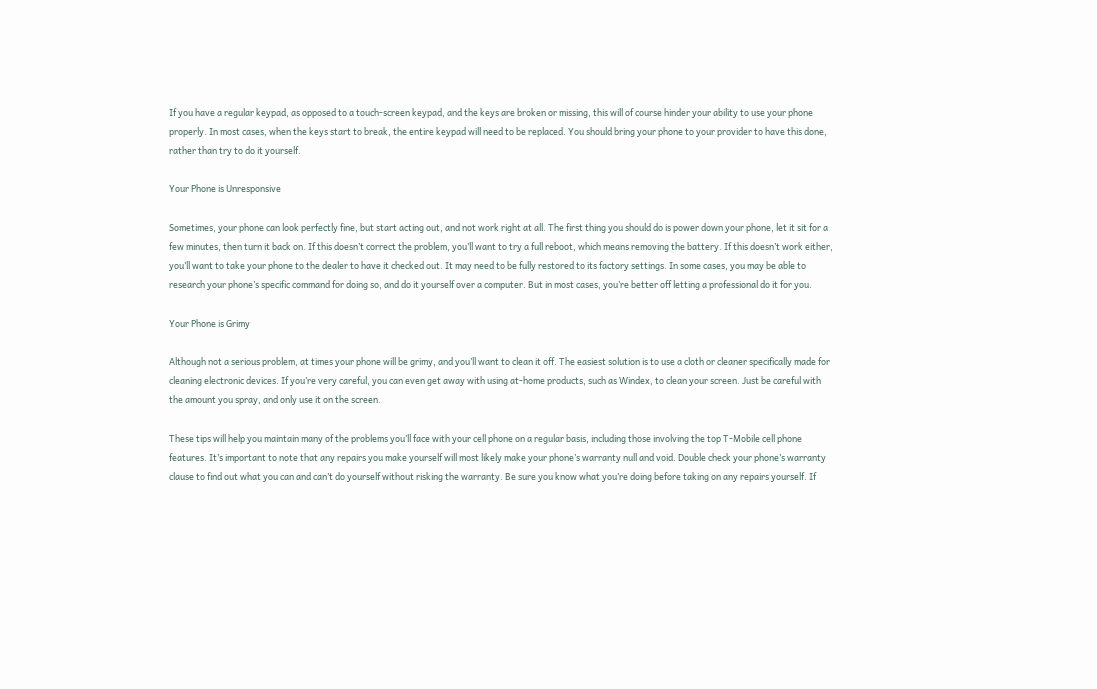If you have a regular keypad, as opposed to a touch-screen keypad, and the keys are broken or missing, this will of course hinder your ability to use your phone properly. In most cases, when the keys start to break, the entire keypad will need to be replaced. You should bring your phone to your provider to have this done, rather than try to do it yourself.

Your Phone is Unresponsive

Sometimes, your phone can look perfectly fine, but start acting out, and not work right at all. The first thing you should do is power down your phone, let it sit for a few minutes, then turn it back on. If this doesn’t correct the problem, you’ll want to try a full reboot, which means removing the battery. If this doesn’t work either, you’ll want to take your phone to the dealer to have it checked out. It may need to be fully restored to its factory settings. In some cases, you may be able to research your phone’s specific command for doing so, and do it yourself over a computer. But in most cases, you’re better off letting a professional do it for you.

Your Phone is Grimy

Although not a serious problem, at times your phone will be grimy, and you’ll want to clean it off. The easiest solution is to use a cloth or cleaner specifically made for cleaning electronic devices. If you’re very careful, you can even get away with using at-home products, such as Windex, to clean your screen. Just be careful with the amount you spray, and only use it on the screen.

These tips will help you maintain many of the problems you’ll face with your cell phone on a regular basis, including those involving the top T-Mobile cell phone features. It’s important to note that any repairs you make yourself will most likely make your phone’s warranty null and void. Double check your phone’s warranty clause to find out what you can and can’t do yourself without risking the warranty. Be sure you know what you’re doing before taking on any repairs yourself. If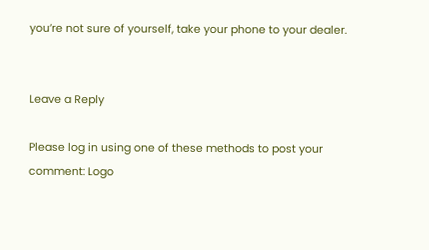you’re not sure of yourself, take your phone to your dealer.


Leave a Reply

Please log in using one of these methods to post your comment: Logo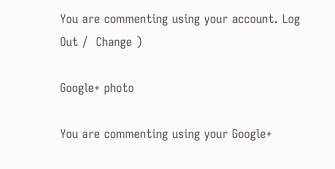You are commenting using your account. Log Out /  Change )

Google+ photo

You are commenting using your Google+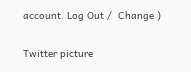account. Log Out /  Change )

Twitter picture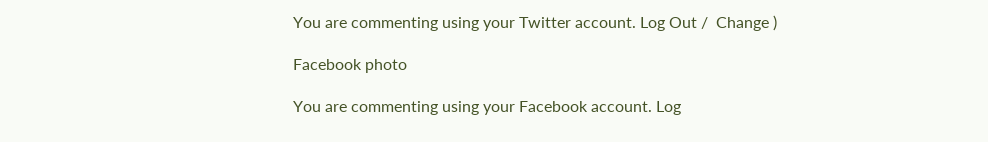You are commenting using your Twitter account. Log Out /  Change )

Facebook photo

You are commenting using your Facebook account. Log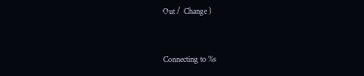Out /  Change )


Connecting to %s